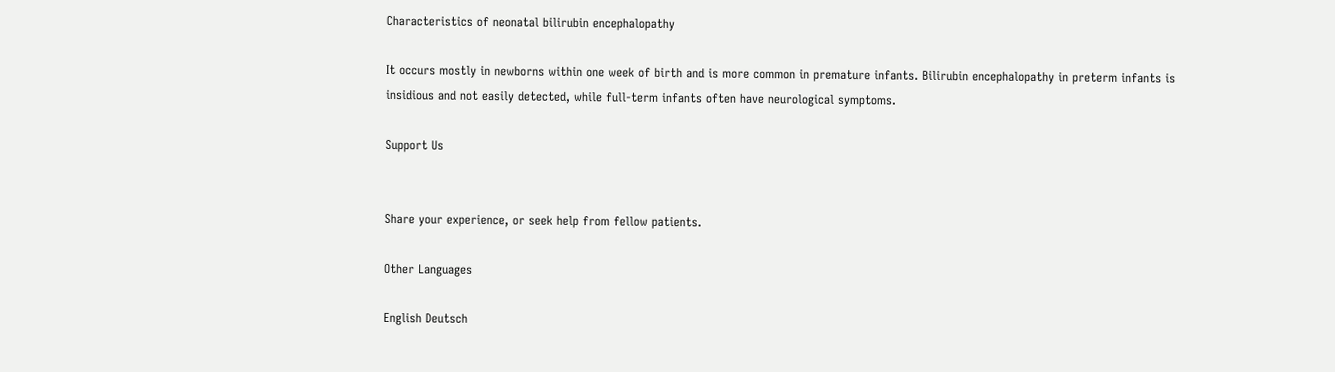Characteristics of neonatal bilirubin encephalopathy

It occurs mostly in newborns within one week of birth and is more common in premature infants. Bilirubin encephalopathy in preterm infants is insidious and not easily detected, while full-term infants often have neurological symptoms.

Support Us


Share your experience, or seek help from fellow patients.

Other Languages

English Deutsch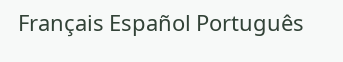Français Español Português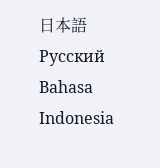日本語 Русский Bahasa Indonesia